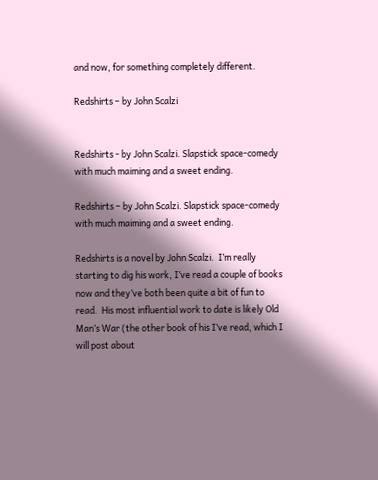and now, for something completely different.

Redshirts – by John Scalzi


Redshirts - by John Scalzi. Slapstick space-comedy with much maiming and a sweet ending.

Redshirts – by John Scalzi. Slapstick space-comedy with much maiming and a sweet ending.

Redshirts is a novel by John Scalzi.  I’m really starting to dig his work, I’ve read a couple of books now and they’ve both been quite a bit of fun to read.  His most influential work to date is likely Old Man’s War (the other book of his I’ve read, which I will post about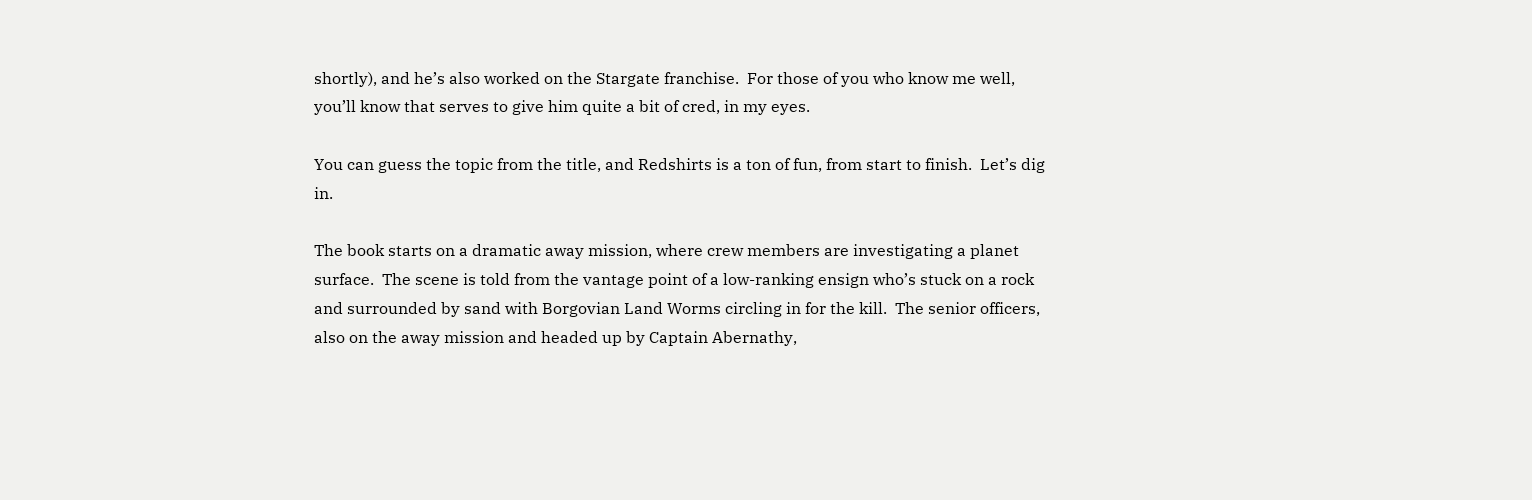shortly), and he’s also worked on the Stargate franchise.  For those of you who know me well, you’ll know that serves to give him quite a bit of cred, in my eyes.

You can guess the topic from the title, and Redshirts is a ton of fun, from start to finish.  Let’s dig in.

The book starts on a dramatic away mission, where crew members are investigating a planet surface.  The scene is told from the vantage point of a low-ranking ensign who’s stuck on a rock and surrounded by sand with Borgovian Land Worms circling in for the kill.  The senior officers, also on the away mission and headed up by Captain Abernathy,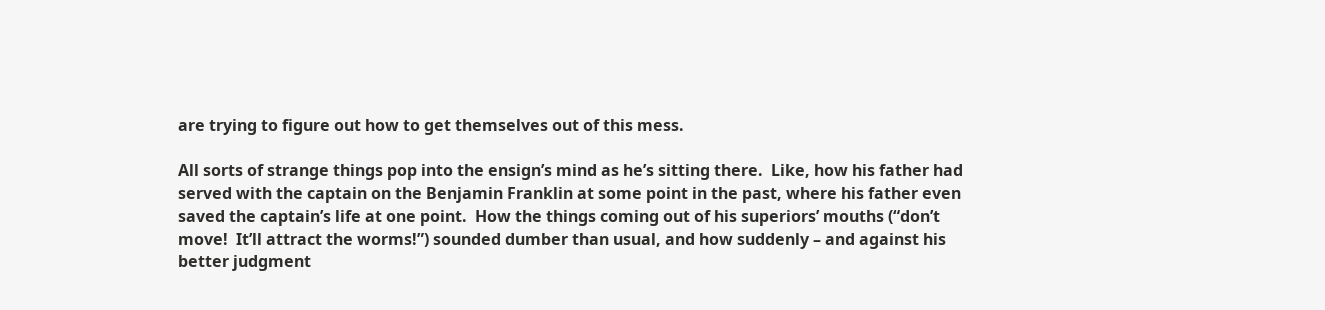are trying to figure out how to get themselves out of this mess.

All sorts of strange things pop into the ensign’s mind as he’s sitting there.  Like, how his father had served with the captain on the Benjamin Franklin at some point in the past, where his father even saved the captain’s life at one point.  How the things coming out of his superiors’ mouths (“don’t move!  It’ll attract the worms!”) sounded dumber than usual, and how suddenly – and against his better judgment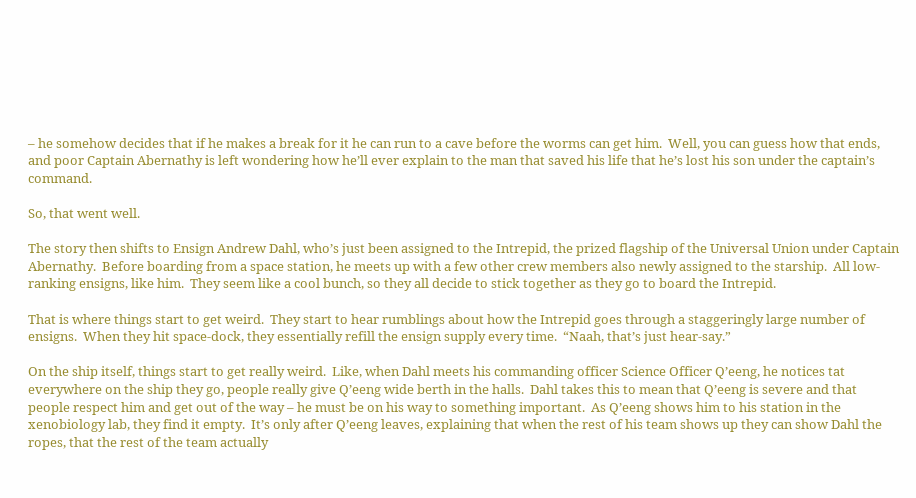– he somehow decides that if he makes a break for it he can run to a cave before the worms can get him.  Well, you can guess how that ends, and poor Captain Abernathy is left wondering how he’ll ever explain to the man that saved his life that he’s lost his son under the captain’s command.

So, that went well.

The story then shifts to Ensign Andrew Dahl, who’s just been assigned to the Intrepid, the prized flagship of the Universal Union under Captain Abernathy.  Before boarding from a space station, he meets up with a few other crew members also newly assigned to the starship.  All low-ranking ensigns, like him.  They seem like a cool bunch, so they all decide to stick together as they go to board the Intrepid.

That is where things start to get weird.  They start to hear rumblings about how the Intrepid goes through a staggeringly large number of ensigns.  When they hit space-dock, they essentially refill the ensign supply every time.  “Naah, that’s just hear-say.”

On the ship itself, things start to get really weird.  Like, when Dahl meets his commanding officer Science Officer Q’eeng, he notices tat everywhere on the ship they go, people really give Q’eeng wide berth in the halls.  Dahl takes this to mean that Q’eeng is severe and that people respect him and get out of the way – he must be on his way to something important.  As Q’eeng shows him to his station in the xenobiology lab, they find it empty.  It’s only after Q’eeng leaves, explaining that when the rest of his team shows up they can show Dahl the ropes, that the rest of the team actually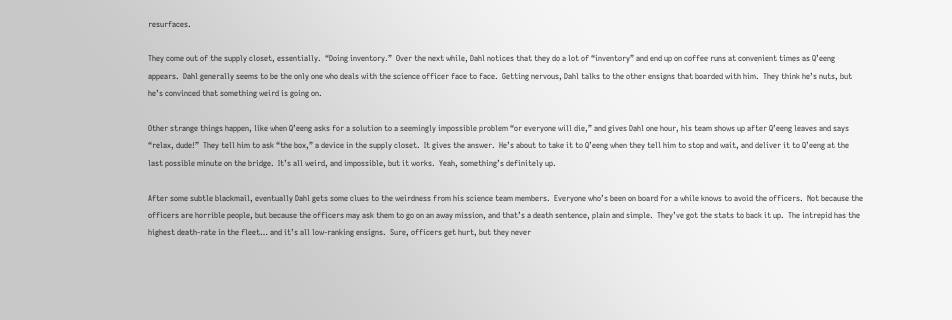resurfaces.

They come out of the supply closet, essentially.  “Doing inventory.”  Over the next while, Dahl notices that they do a lot of “inventory” and end up on coffee runs at convenient times as Q’eeng appears.  Dahl generally seems to be the only one who deals with the science officer face to face.  Getting nervous, Dahl talks to the other ensigns that boarded with him.  They think he’s nuts, but he’s convinced that something weird is going on.

Other strange things happen, like when Q’eeng asks for a solution to a seemingly impossible problem “or everyone will die,” and gives Dahl one hour, his team shows up after Q’eeng leaves and says “relax, dude!”  They tell him to ask “the box,” a device in the supply closet.  It gives the answer.  He’s about to take it to Q’eeng when they tell him to stop and wait, and deliver it to Q’eeng at the last possible minute on the bridge.  It’s all weird, and impossible, but it works.  Yeah, something’s definitely up.

After some subtle blackmail, eventually Dahl gets some clues to the weirdness from his science team members.  Everyone who’s been on board for a while knows to avoid the officers.  Not because the officers are horrible people, but because the officers may ask them to go on an away mission, and that’s a death sentence, plain and simple.  They’ve got the stats to back it up.  The intrepid has the highest death-rate in the fleet… and it’s all low-ranking ensigns.  Sure, officers get hurt, but they never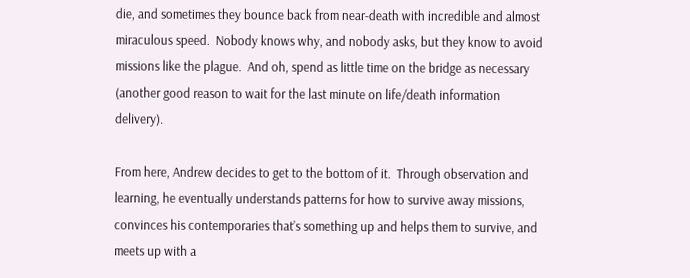die, and sometimes they bounce back from near-death with incredible and almost miraculous speed.  Nobody knows why, and nobody asks, but they know to avoid missions like the plague.  And oh, spend as little time on the bridge as necessary (another good reason to wait for the last minute on life/death information delivery).

From here, Andrew decides to get to the bottom of it.  Through observation and learning, he eventually understands patterns for how to survive away missions, convinces his contemporaries that’s something up and helps them to survive, and meets up with a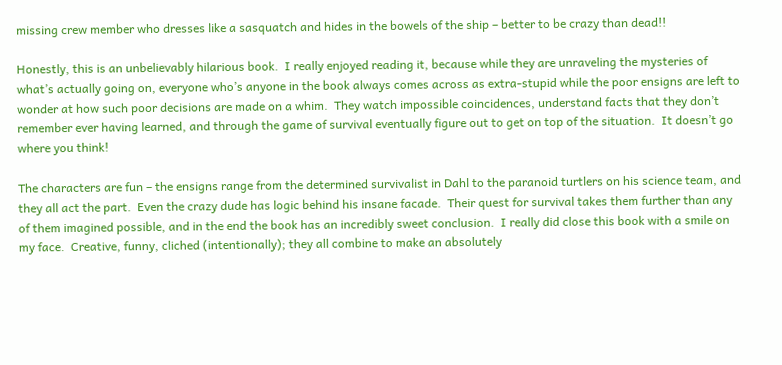missing crew member who dresses like a sasquatch and hides in the bowels of the ship – better to be crazy than dead!!

Honestly, this is an unbelievably hilarious book.  I really enjoyed reading it, because while they are unraveling the mysteries of what’s actually going on, everyone who’s anyone in the book always comes across as extra-stupid while the poor ensigns are left to wonder at how such poor decisions are made on a whim.  They watch impossible coincidences, understand facts that they don’t remember ever having learned, and through the game of survival eventually figure out to get on top of the situation.  It doesn’t go where you think!

The characters are fun – the ensigns range from the determined survivalist in Dahl to the paranoid turtlers on his science team, and they all act the part.  Even the crazy dude has logic behind his insane facade.  Their quest for survival takes them further than any of them imagined possible, and in the end the book has an incredibly sweet conclusion.  I really did close this book with a smile on my face.  Creative, funny, cliched (intentionally); they all combine to make an absolutely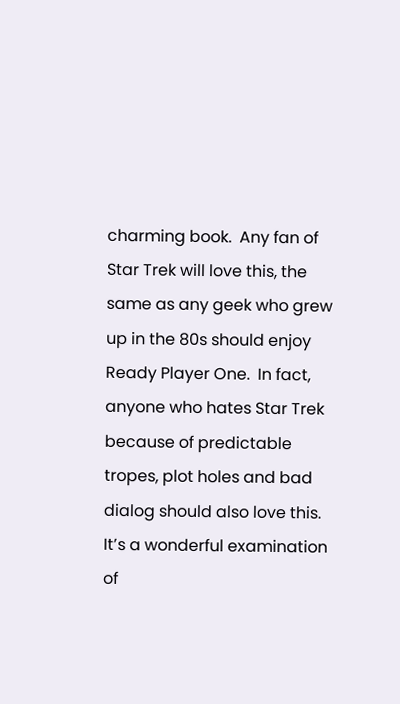charming book.  Any fan of Star Trek will love this, the same as any geek who grew up in the 80s should enjoy Ready Player One.  In fact, anyone who hates Star Trek because of predictable tropes, plot holes and bad dialog should also love this.  It’s a wonderful examination of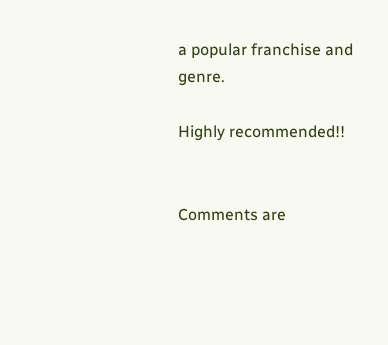a popular franchise and genre.

Highly recommended!!


Comments are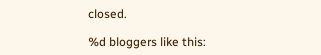closed.

%d bloggers like this: